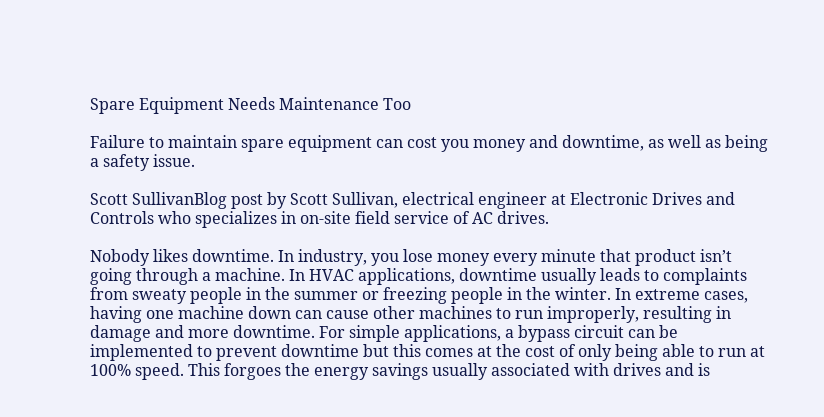Spare Equipment Needs Maintenance Too

Failure to maintain spare equipment can cost you money and downtime, as well as being a safety issue.

Scott SullivanBlog post by Scott Sullivan, electrical engineer at Electronic Drives and Controls who specializes in on-site field service of AC drives.

Nobody likes downtime. In industry, you lose money every minute that product isn’t going through a machine. In HVAC applications, downtime usually leads to complaints from sweaty people in the summer or freezing people in the winter. In extreme cases, having one machine down can cause other machines to run improperly, resulting in damage and more downtime. For simple applications, a bypass circuit can be implemented to prevent downtime but this comes at the cost of only being able to run at 100% speed. This forgoes the energy savings usually associated with drives and is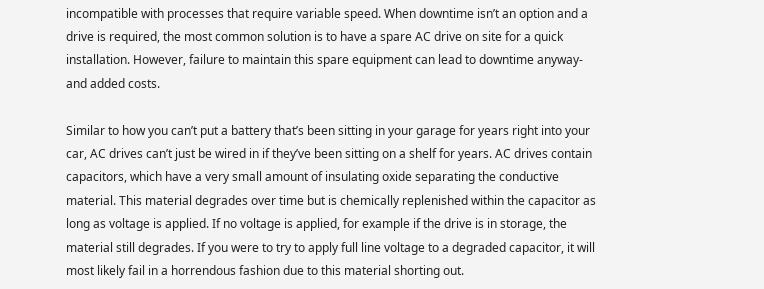incompatible with processes that require variable speed. When downtime isn’t an option and a drive is required, the most common solution is to have a spare AC drive on site for a quick installation. However, failure to maintain this spare equipment can lead to downtime anyway- and added costs.

Similar to how you can’t put a battery that’s been sitting in your garage for years right into your car, AC drives can’t just be wired in if they’ve been sitting on a shelf for years. AC drives contain capacitors, which have a very small amount of insulating oxide separating the conductive material. This material degrades over time but is chemically replenished within the capacitor as long as voltage is applied. If no voltage is applied, for example if the drive is in storage, the material still degrades. If you were to try to apply full line voltage to a degraded capacitor, it will most likely fail in a horrendous fashion due to this material shorting out.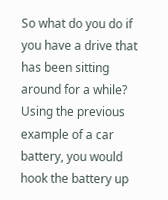So what do you do if you have a drive that has been sitting around for a while? Using the previous example of a car battery, you would hook the battery up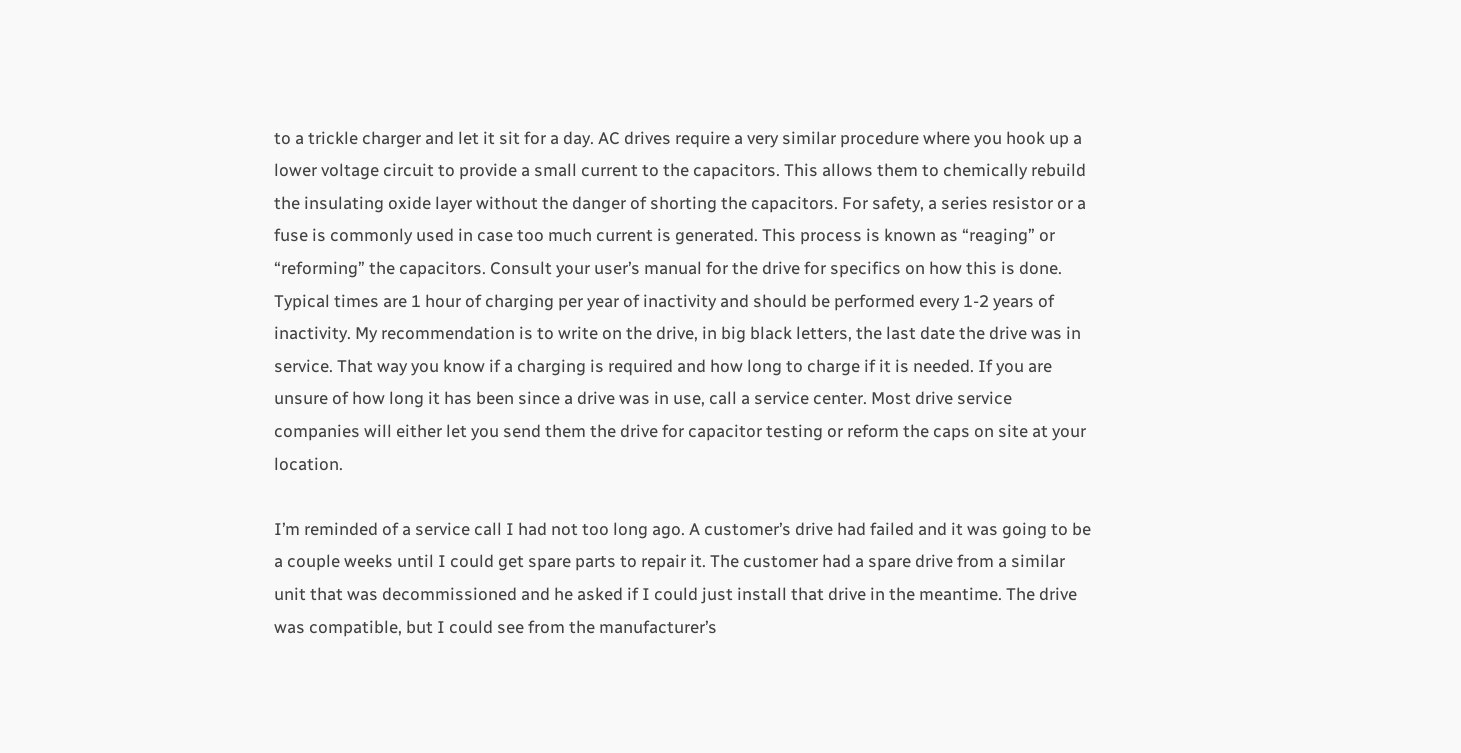to a trickle charger and let it sit for a day. AC drives require a very similar procedure where you hook up a lower voltage circuit to provide a small current to the capacitors. This allows them to chemically rebuild the insulating oxide layer without the danger of shorting the capacitors. For safety, a series resistor or a fuse is commonly used in case too much current is generated. This process is known as “reaging” or “reforming” the capacitors. Consult your user’s manual for the drive for specifics on how this is done. Typical times are 1 hour of charging per year of inactivity and should be performed every 1-2 years of inactivity. My recommendation is to write on the drive, in big black letters, the last date the drive was in service. That way you know if a charging is required and how long to charge if it is needed. If you are unsure of how long it has been since a drive was in use, call a service center. Most drive service companies will either let you send them the drive for capacitor testing or reform the caps on site at your location.

I’m reminded of a service call I had not too long ago. A customer’s drive had failed and it was going to be a couple weeks until I could get spare parts to repair it. The customer had a spare drive from a similar unit that was decommissioned and he asked if I could just install that drive in the meantime. The drive was compatible, but I could see from the manufacturer’s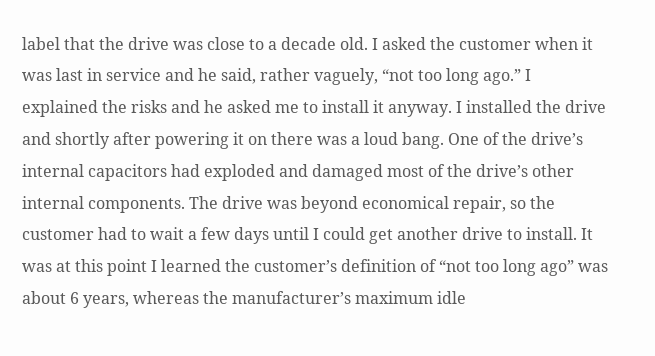label that the drive was close to a decade old. I asked the customer when it was last in service and he said, rather vaguely, “not too long ago.” I explained the risks and he asked me to install it anyway. I installed the drive and shortly after powering it on there was a loud bang. One of the drive’s internal capacitors had exploded and damaged most of the drive’s other internal components. The drive was beyond economical repair, so the customer had to wait a few days until I could get another drive to install. It was at this point I learned the customer’s definition of “not too long ago” was about 6 years, whereas the manufacturer’s maximum idle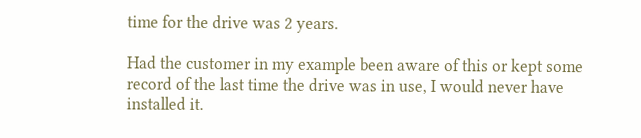time for the drive was 2 years.

Had the customer in my example been aware of this or kept some record of the last time the drive was in use, I would never have installed it.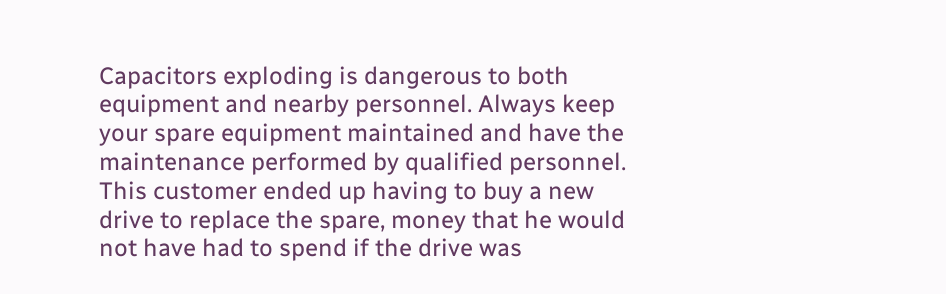Capacitors exploding is dangerous to both equipment and nearby personnel. Always keep your spare equipment maintained and have the maintenance performed by qualified personnel. This customer ended up having to buy a new drive to replace the spare, money that he would not have had to spend if the drive was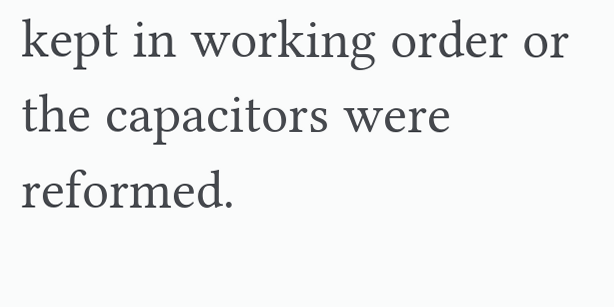kept in working order or the capacitors were reformed.